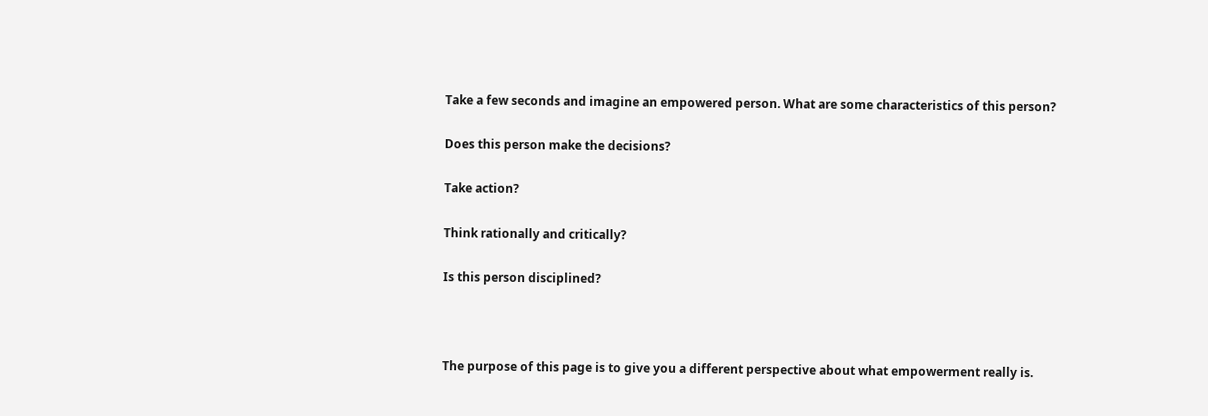Take a few seconds and imagine an empowered person. What are some characteristics of this person?

Does this person make the decisions?

Take action?

Think rationally and critically?

Is this person disciplined?



The purpose of this page is to give you a different perspective about what empowerment really is.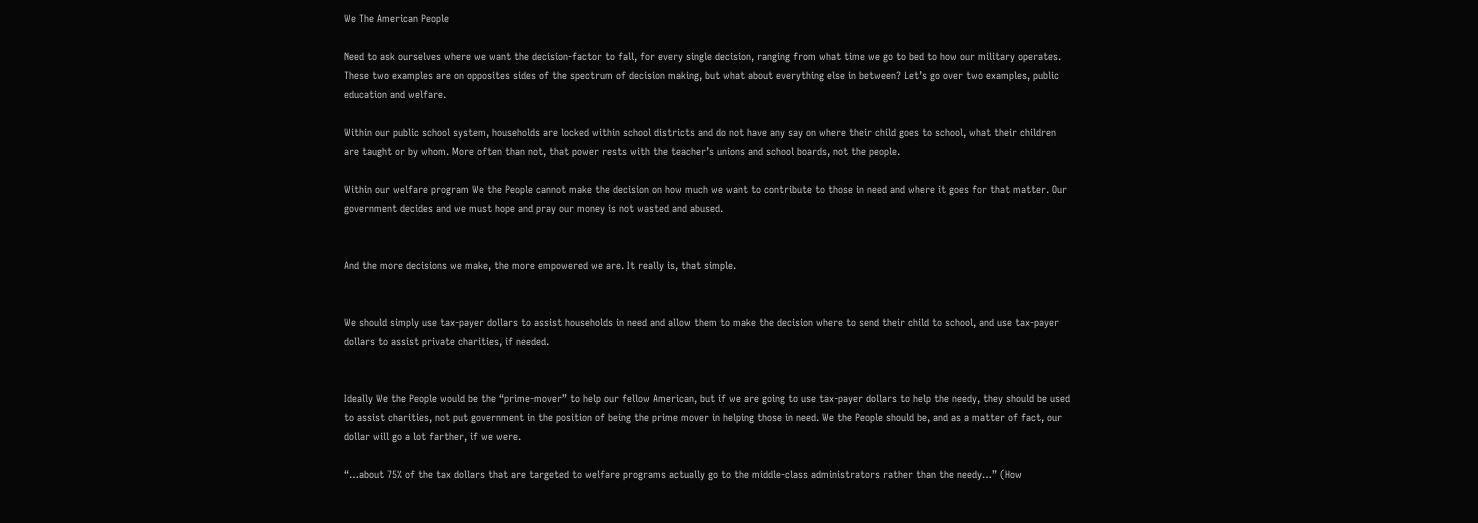We The American People

Need to ask ourselves where we want the decision-factor to fall, for every single decision, ranging from what time we go to bed to how our military operates. These two examples are on opposites sides of the spectrum of decision making, but what about everything else in between? Let’s go over two examples, public education and welfare.

Within our public school system, households are locked within school districts and do not have any say on where their child goes to school, what their children are taught or by whom. More often than not, that power rests with the teacher’s unions and school boards, not the people.

Within our welfare program We the People cannot make the decision on how much we want to contribute to those in need and where it goes for that matter. Our government decides and we must hope and pray our money is not wasted and abused.


And the more decisions we make, the more empowered we are. It really is, that simple.


We should simply use tax-payer dollars to assist households in need and allow them to make the decision where to send their child to school, and use tax-payer dollars to assist private charities, if needed.


Ideally We the People would be the “prime-mover” to help our fellow American, but if we are going to use tax-payer dollars to help the needy, they should be used to assist charities, not put government in the position of being the prime mover in helping those in need. We the People should be, and as a matter of fact, our dollar will go a lot farther, if we were.

“…about 75% of the tax dollars that are targeted to welfare programs actually go to the middle-class administrators rather than the needy…” (How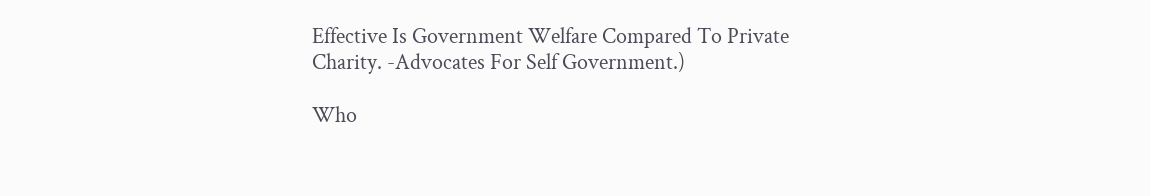Effective Is Government Welfare Compared To Private Charity. -Advocates For Self Government.)

Who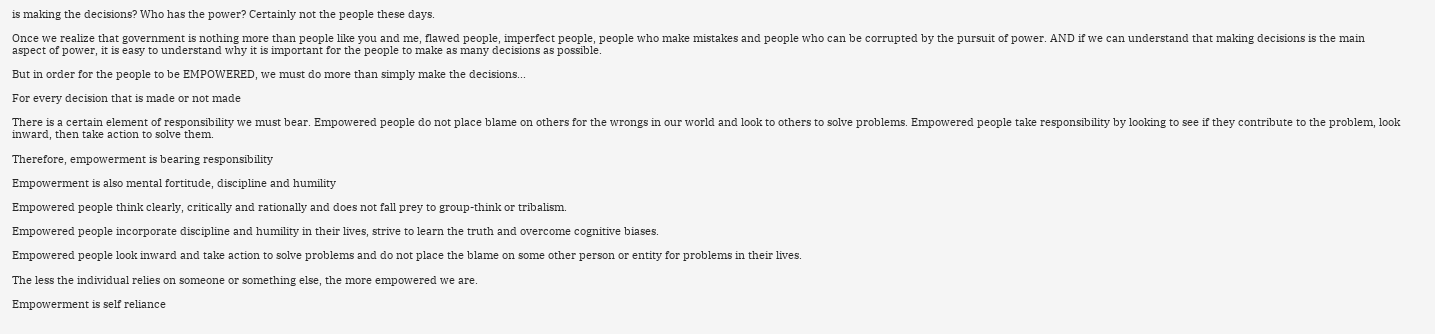is making the decisions? Who has the power? Certainly not the people these days.

Once we realize that government is nothing more than people like you and me, flawed people, imperfect people, people who make mistakes and people who can be corrupted by the pursuit of power. AND if we can understand that making decisions is the main aspect of power, it is easy to understand why it is important for the people to make as many decisions as possible.

But in order for the people to be EMPOWERED, we must do more than simply make the decisions...

For every decision that is made or not made

There is a certain element of responsibility we must bear. Empowered people do not place blame on others for the wrongs in our world and look to others to solve problems. Empowered people take responsibility by looking to see if they contribute to the problem, look inward, then take action to solve them.

Therefore, empowerment is bearing responsibility

Empowerment is also mental fortitude, discipline and humility

Empowered people think clearly, critically and rationally and does not fall prey to group-think or tribalism.

Empowered people incorporate discipline and humility in their lives, strive to learn the truth and overcome cognitive biases.

Empowered people look inward and take action to solve problems and do not place the blame on some other person or entity for problems in their lives.

The less the individual relies on someone or something else, the more empowered we are.

Empowerment is self reliance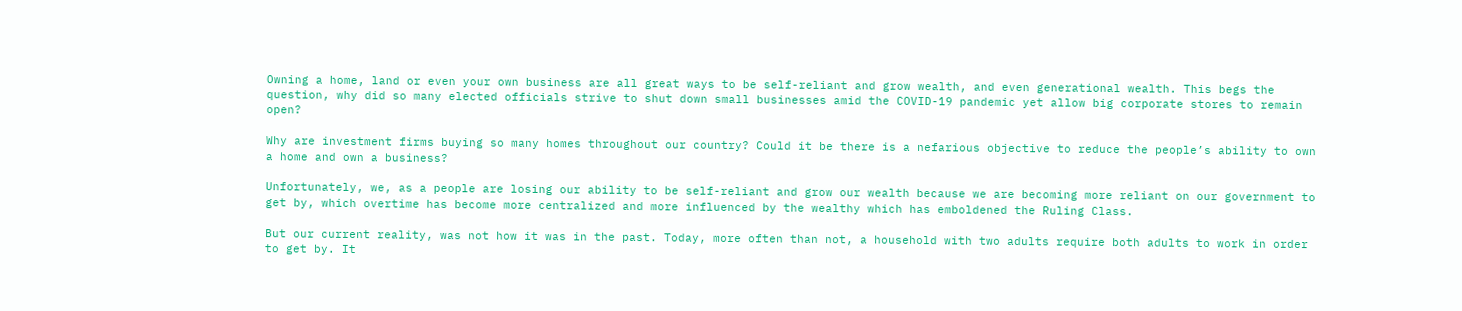Owning a home, land or even your own business are all great ways to be self-reliant and grow wealth, and even generational wealth. This begs the question, why did so many elected officials strive to shut down small businesses amid the COVID-19 pandemic yet allow big corporate stores to remain open?

Why are investment firms buying so many homes throughout our country? Could it be there is a nefarious objective to reduce the people’s ability to own a home and own a business?

Unfortunately, we, as a people are losing our ability to be self-reliant and grow our wealth because we are becoming more reliant on our government to get by, which overtime has become more centralized and more influenced by the wealthy which has emboldened the Ruling Class.

But our current reality, was not how it was in the past. Today, more often than not, a household with two adults require both adults to work in order to get by. It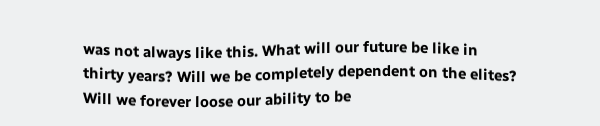was not always like this. What will our future be like in thirty years? Will we be completely dependent on the elites? Will we forever loose our ability to be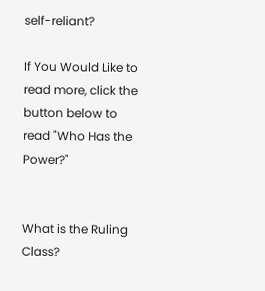self-reliant?

If You Would Like to read more, click the button below to read "Who Has the Power?"


What is the Ruling Class?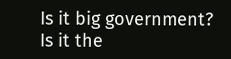Is it big government? Is it the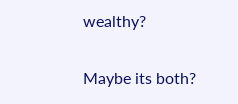wealthy?


Maybe its both?